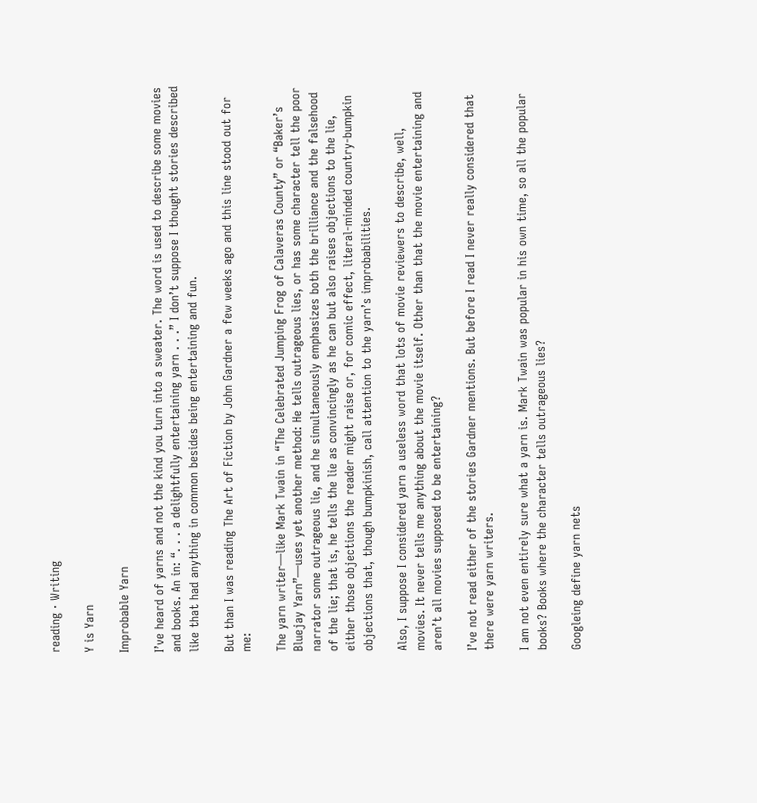reading · Writing

Y is Yarn

Improbable Yarn

I’ve heard of yarns and not the kind you turn into a sweater. The word is used to describe some movies and books. An in: “. . . a delightfully entertaining yarn . . .” I don’t suppose I thought stories described like that had anything in common besides being entertaining and fun.

But than I was reading The Art of Fiction by John Gardner a few weeks ago and this line stood out for me:

The yarn writer—like Mark Twain in “The Celebrated Jumping Frog of Calaveras County” or “Baker’s Bluejay Yarn”—uses yet another method: He tells outrageous lies, or has some character tell the poor narrator some outrageous lie, and he simultaneously emphasizes both the brilliance and the falsehood of the lie; that is, he tells the lie as convincingly as he can but also raises objections to the lie, either those objections the reader might raise or, for comic effect, literal-minded country-bumpkin objections that, though bumpkinish, call attention to the yarn’s improbabilities.

Also, I suppose I considered yarn a useless word that lots of movie reviewers to describe, well, movies. It never tells me anything about the movie itself. Other than that the movie entertaining and aren’t all movies supposed to be entertaining?

I’ve not read either of the stories Gardner mentions. But before I read I never really considered that there were yarn writers.

I am not even entirely sure what a yarn is. Mark Twain was popular in his own time, so all the popular books? Books where the character tells outrageous lies?

Googleing define yarn nets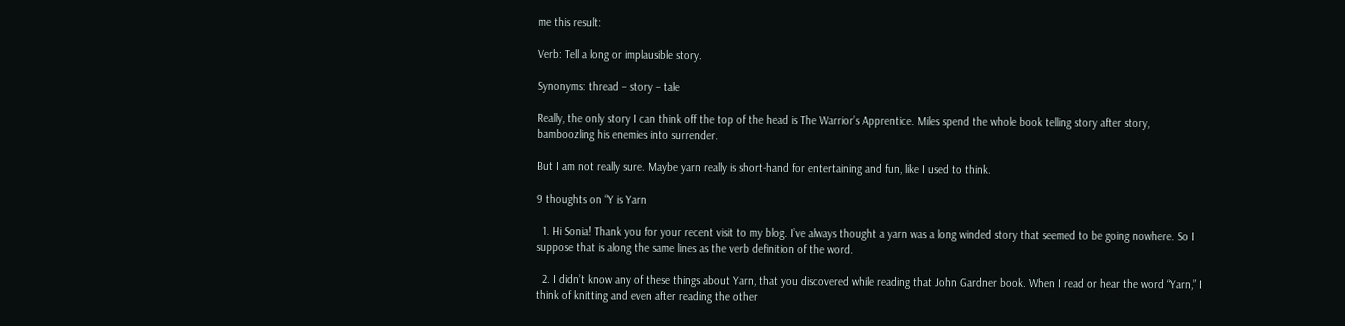me this result:

Verb: Tell a long or implausible story.

Synonyms: thread – story – tale

Really, the only story I can think off the top of the head is The Warrior’s Apprentice. Miles spend the whole book telling story after story, bamboozling his enemies into surrender.

But I am not really sure. Maybe yarn really is short-hand for entertaining and fun, like I used to think.

9 thoughts on “Y is Yarn

  1. Hi Sonia! Thank you for your recent visit to my blog. I’ve always thought a yarn was a long winded story that seemed to be going nowhere. So I suppose that is along the same lines as the verb definition of the word.

  2. I didn’t know any of these things about Yarn, that you discovered while reading that John Gardner book. When I read or hear the word “Yarn,” I think of knitting and even after reading the other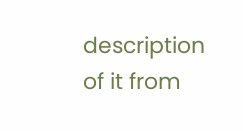description of it from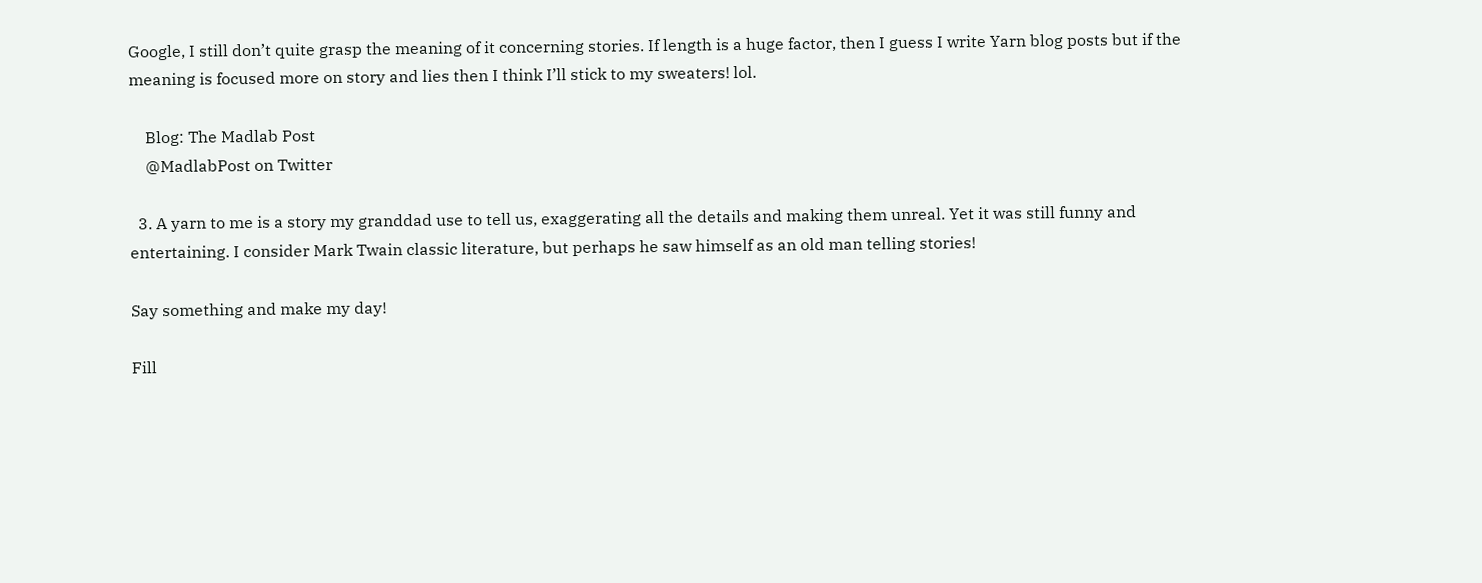Google, I still don’t quite grasp the meaning of it concerning stories. If length is a huge factor, then I guess I write Yarn blog posts but if the meaning is focused more on story and lies then I think I’ll stick to my sweaters! lol.

    Blog: The Madlab Post
    @MadlabPost on Twitter

  3. A yarn to me is a story my granddad use to tell us, exaggerating all the details and making them unreal. Yet it was still funny and entertaining. I consider Mark Twain classic literature, but perhaps he saw himself as an old man telling stories!

Say something and make my day!

Fill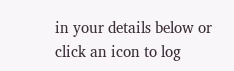in your details below or click an icon to log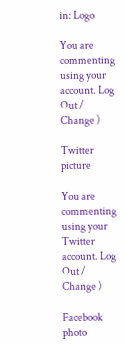in: Logo

You are commenting using your account. Log Out /  Change )

Twitter picture

You are commenting using your Twitter account. Log Out /  Change )

Facebook photo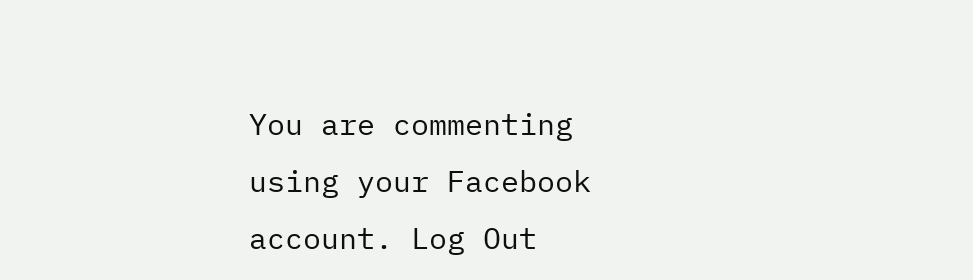You are commenting using your Facebook account. Log Out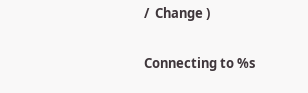/  Change )

Connecting to %s